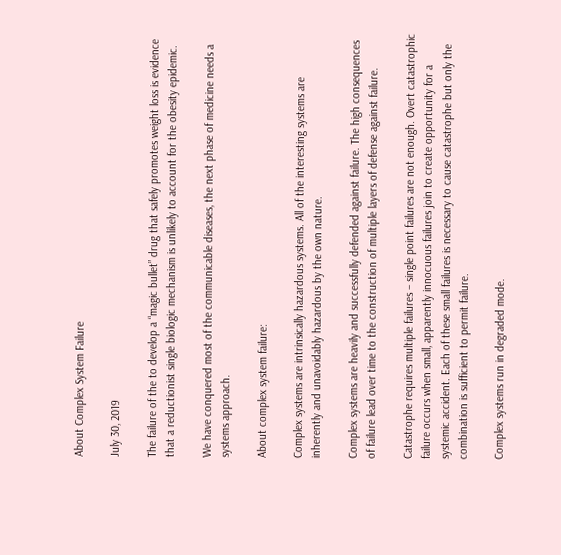About Complex System Failure

July 30, 2019

The failure of the to develop a “magic bullet” drug that safely promotes weight loss is evidence that a reductionist single biologic mechanism is unlikely to account for the obesity epidemic.

We have conquered most of the communicable diseases, the next phase of medicine needs a systems approach.

About complex system failure:

Complex systems are intrinsically hazardous systems. All of the interesting systems are inherently and unavoidably hazardous by the own nature.

Complex systems are heavily and successfully defended against failure. The high consequences of failure lead over time to the construction of multiple layers of defense against failure.

Catastrophe requires multiple failures – single point failures are not enough. Overt catastrophic failure occurs when small, apparently innocuous failures join to create opportunity for a systemic accident. Each of these small failures is necessary to cause catastrophe but only the combination is sufficient to permit failure.

Complex systems run in degraded mode.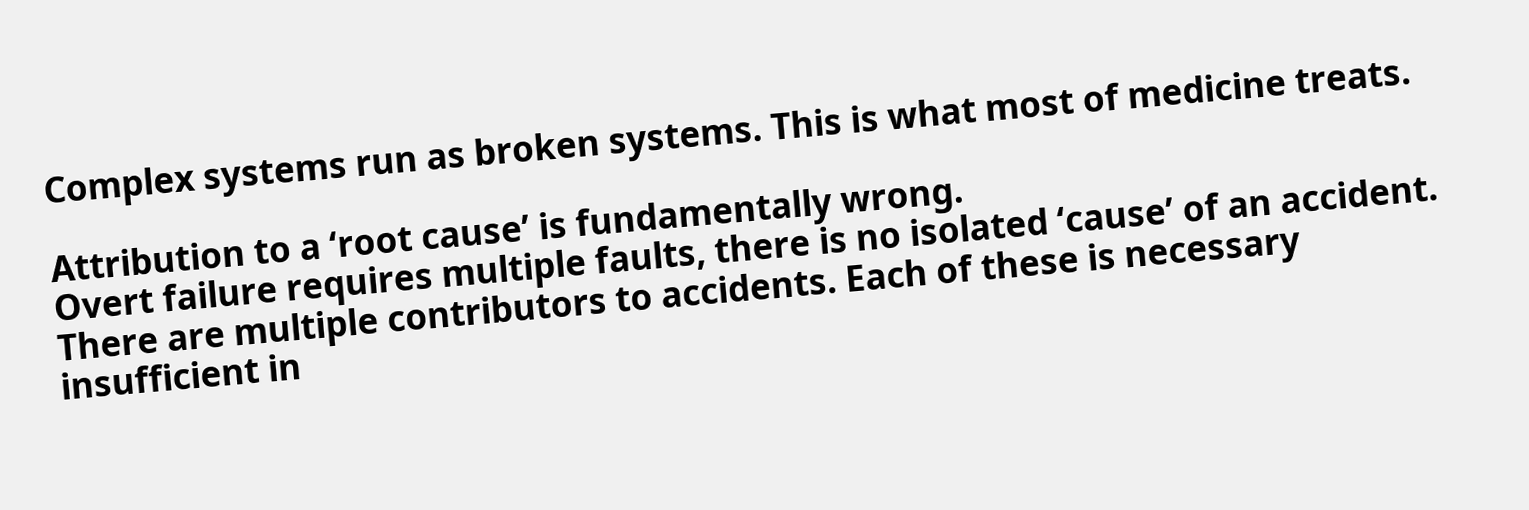Complex systems run as broken systems. This is what most of medicine treats.

Attribution to a ‘root cause’ is fundamentally wrong.
Overt failure requires multiple faults, there is no isolated ‘cause’ of an accident. There are multiple contributors to accidents. Each of these is necessary insufficient in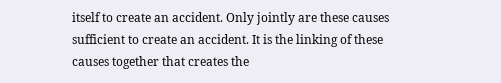itself to create an accident. Only jointly are these causes sufficient to create an accident. It is the linking of these causes together that creates the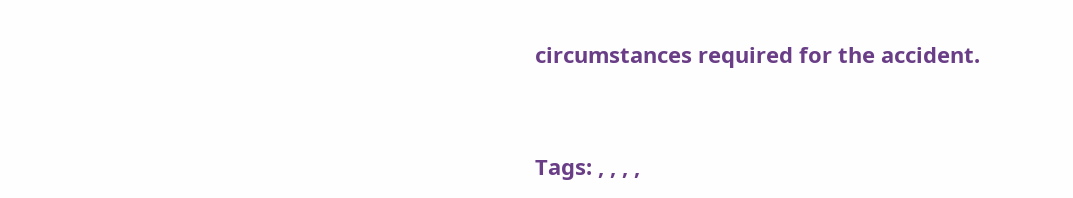circumstances required for the accident.


Tags: , , , ,